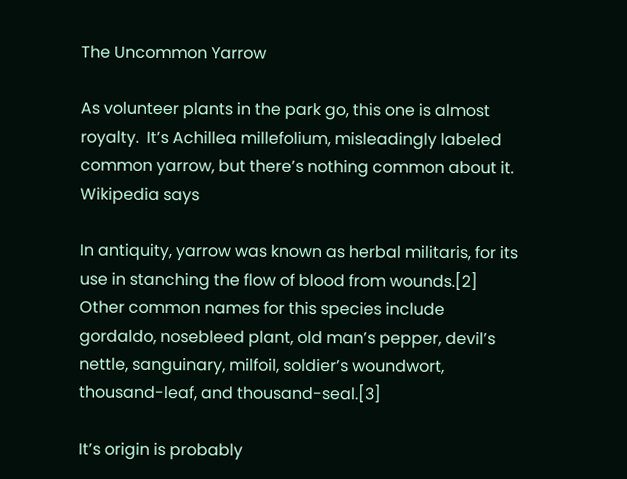The Uncommon Yarrow

As volunteer plants in the park go, this one is almost royalty.  It’s Achillea millefolium, misleadingly labeled common yarrow, but there’s nothing common about it.  Wikipedia says

In antiquity, yarrow was known as herbal militaris, for its use in stanching the flow of blood from wounds.[2] Other common names for this species include gordaldo, nosebleed plant, old man’s pepper, devil’s nettle, sanguinary, milfoil, soldier’s woundwort, thousand-leaf, and thousand-seal.[3]

It’s origin is probably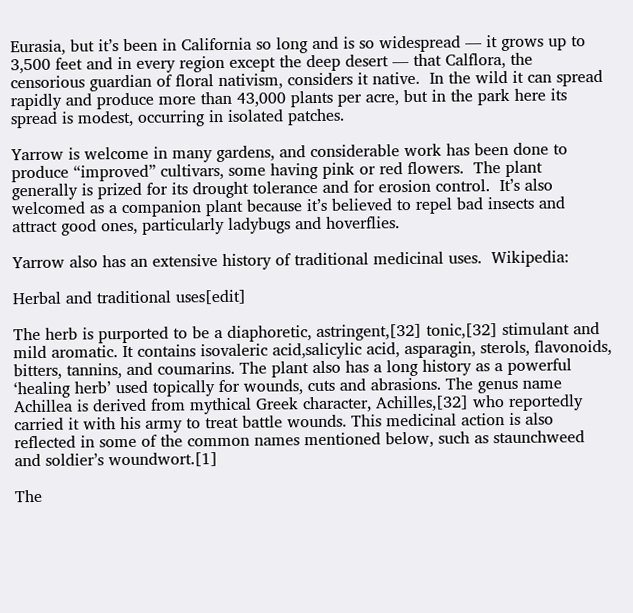Eurasia, but it’s been in California so long and is so widespread — it grows up to 3,500 feet and in every region except the deep desert — that Calflora, the censorious guardian of floral nativism, considers it native.  In the wild it can spread rapidly and produce more than 43,000 plants per acre, but in the park here its spread is modest, occurring in isolated patches.

Yarrow is welcome in many gardens, and considerable work has been done to produce “improved” cultivars, some having pink or red flowers.  The plant generally is prized for its drought tolerance and for erosion control.  It’s also welcomed as a companion plant because it’s believed to repel bad insects and attract good ones, particularly ladybugs and hoverflies.

Yarrow also has an extensive history of traditional medicinal uses.  Wikipedia:

Herbal and traditional uses[edit]

The herb is purported to be a diaphoretic, astringent,[32] tonic,[32] stimulant and mild aromatic. It contains isovaleric acid,salicylic acid, asparagin, sterols, flavonoids, bitters, tannins, and coumarins. The plant also has a long history as a powerful ‘healing herb’ used topically for wounds, cuts and abrasions. The genus name Achillea is derived from mythical Greek character, Achilles,[32] who reportedly carried it with his army to treat battle wounds. This medicinal action is also reflected in some of the common names mentioned below, such as staunchweed and soldier’s woundwort.[1]

The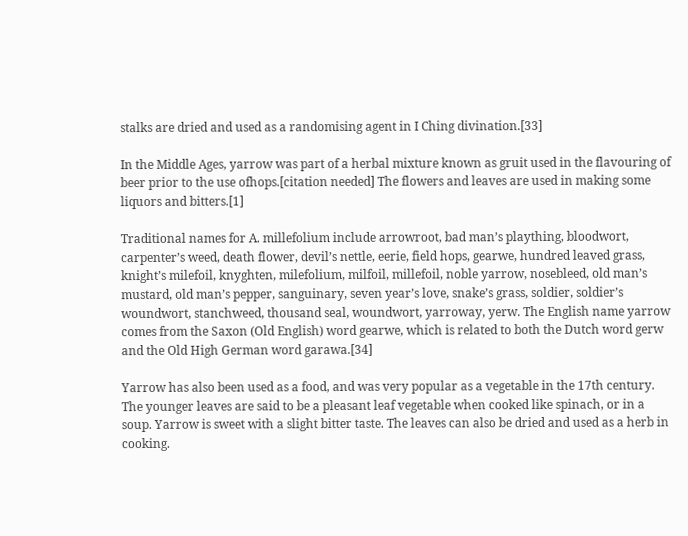stalks are dried and used as a randomising agent in I Ching divination.[33]

In the Middle Ages, yarrow was part of a herbal mixture known as gruit used in the flavouring of beer prior to the use ofhops.[citation needed] The flowers and leaves are used in making some liquors and bitters.[1]

Traditional names for A. millefolium include arrowroot, bad man’s plaything, bloodwort, carpenter’s weed, death flower, devil’s nettle, eerie, field hops, gearwe, hundred leaved grass, knight’s milefoil, knyghten, milefolium, milfoil, millefoil, noble yarrow, nosebleed, old man’s mustard, old man’s pepper, sanguinary, seven year’s love, snake’s grass, soldier, soldier’s woundwort, stanchweed, thousand seal, woundwort, yarroway, yerw. The English name yarrow comes from the Saxon (Old English) word gearwe, which is related to both the Dutch word gerw and the Old High German word garawa.[34]

Yarrow has also been used as a food, and was very popular as a vegetable in the 17th century. The younger leaves are said to be a pleasant leaf vegetable when cooked like spinach, or in a soup. Yarrow is sweet with a slight bitter taste. The leaves can also be dried and used as a herb in cooking.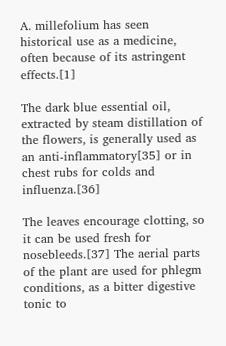A. millefolium has seen historical use as a medicine, often because of its astringent effects.[1]

The dark blue essential oil, extracted by steam distillation of the flowers, is generally used as an anti-inflammatory[35] or in chest rubs for colds and influenza.[36]

The leaves encourage clotting, so it can be used fresh for nosebleeds.[37] The aerial parts of the plant are used for phlegm conditions, as a bitter digestive tonic to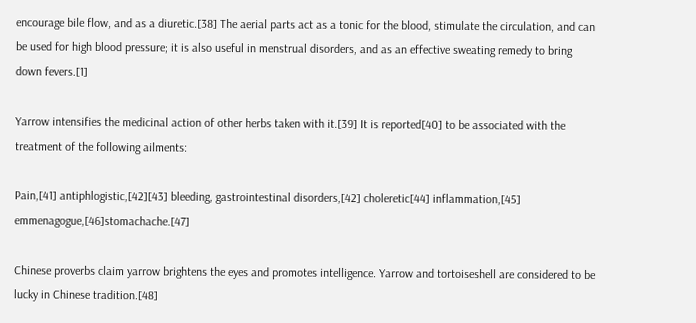encourage bile flow, and as a diuretic.[38] The aerial parts act as a tonic for the blood, stimulate the circulation, and can be used for high blood pressure; it is also useful in menstrual disorders, and as an effective sweating remedy to bring down fevers.[1]

Yarrow intensifies the medicinal action of other herbs taken with it.[39] It is reported[40] to be associated with the treatment of the following ailments:

Pain,[41] antiphlogistic,[42][43] bleeding, gastrointestinal disorders,[42] choleretic[44] inflammation,[45] emmenagogue,[46]stomachache.[47]

Chinese proverbs claim yarrow brightens the eyes and promotes intelligence. Yarrow and tortoiseshell are considered to be lucky in Chinese tradition.[48]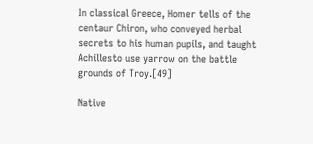In classical Greece, Homer tells of the centaur Chiron, who conveyed herbal secrets to his human pupils, and taught Achillesto use yarrow on the battle grounds of Troy.[49]

Native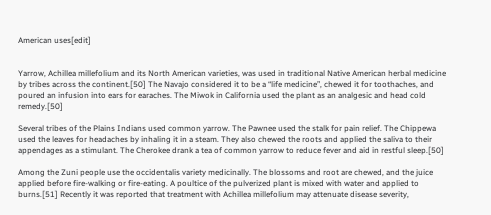American uses[edit]


Yarrow, Achillea millefolium and its North American varieties, was used in traditional Native American herbal medicine by tribes across the continent.[50] The Navajo considered it to be a “life medicine”, chewed it for toothaches, and poured an infusion into ears for earaches. The Miwok in California used the plant as an analgesic and head cold remedy.[50]

Several tribes of the Plains Indians used common yarrow. The Pawnee used the stalk for pain relief. The Chippewa used the leaves for headaches by inhaling it in a steam. They also chewed the roots and applied the saliva to their appendages as a stimulant. The Cherokee drank a tea of common yarrow to reduce fever and aid in restful sleep.[50]

Among the Zuni people use the occidentalis variety medicinally. The blossoms and root are chewed, and the juice applied before fire-walking or fire-eating. A poultice of the pulverized plant is mixed with water and applied to burns.[51] Recently it was reported that treatment with Achillea millefolium may attenuate disease severity,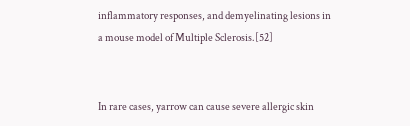inflammatory responses, and demyelinating lesions in a mouse model of Multiple Sclerosis.[52]


In rare cases, yarrow can cause severe allergic skin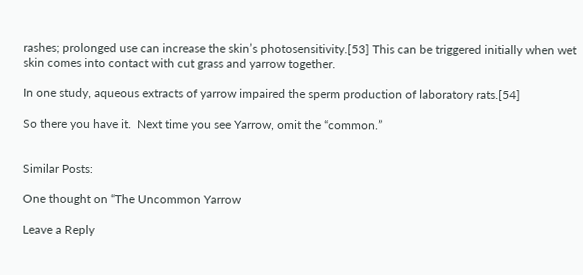rashes; prolonged use can increase the skin’s photosensitivity.[53] This can be triggered initially when wet skin comes into contact with cut grass and yarrow together.

In one study, aqueous extracts of yarrow impaired the sperm production of laboratory rats.[54]

So there you have it.  Next time you see Yarrow, omit the “common.”


Similar Posts:

One thought on “The Uncommon Yarrow

Leave a Reply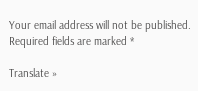Your email address will not be published. Required fields are marked *

Translate »